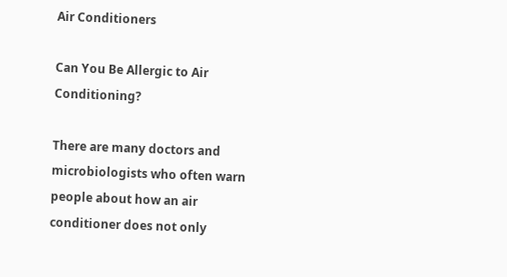Air Conditioners

Can You Be Allergic to Air Conditioning?

There are many doctors and microbiologists who often warn people about how an air conditioner does not only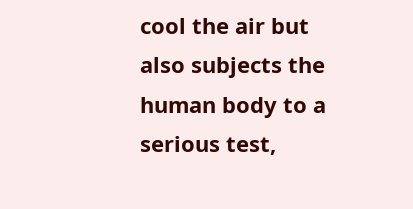cool the air but also subjects the human body to a serious test,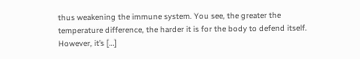thus weakening the immune system. You see, the greater the temperature difference, the harder it is for the body to defend itself. However, it’s […]